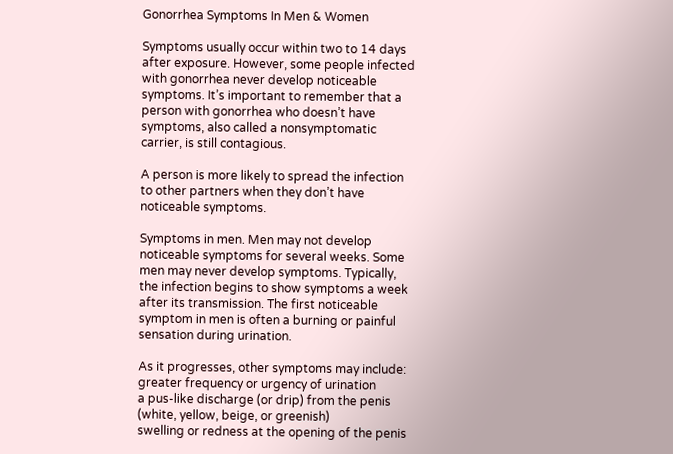Gonorrhea Symptoms In Men & Women

Symptoms usually occur within two to 14 days after exposure. However, some people infected with gonorrhea never develop noticeable symptoms. It’s important to remember that a person with gonorrhea who doesn’t have symptoms, also called a nonsymptomatic carrier, is still contagious.

A person is more likely to spread the infection to other partners when they don’t have noticeable symptoms.

Symptoms in men. Men may not develop noticeable symptoms for several weeks. Some men may never develop symptoms. Typically, the infection begins to show symptoms a week after its transmission. The first noticeable symptom in men is often a burning or painful sensation during urination.

As it progresses, other symptoms may include:
greater frequency or urgency of urination
a pus-like discharge (or drip) from the penis (white, yellow, beige, or greenish)
swelling or redness at the opening of the penis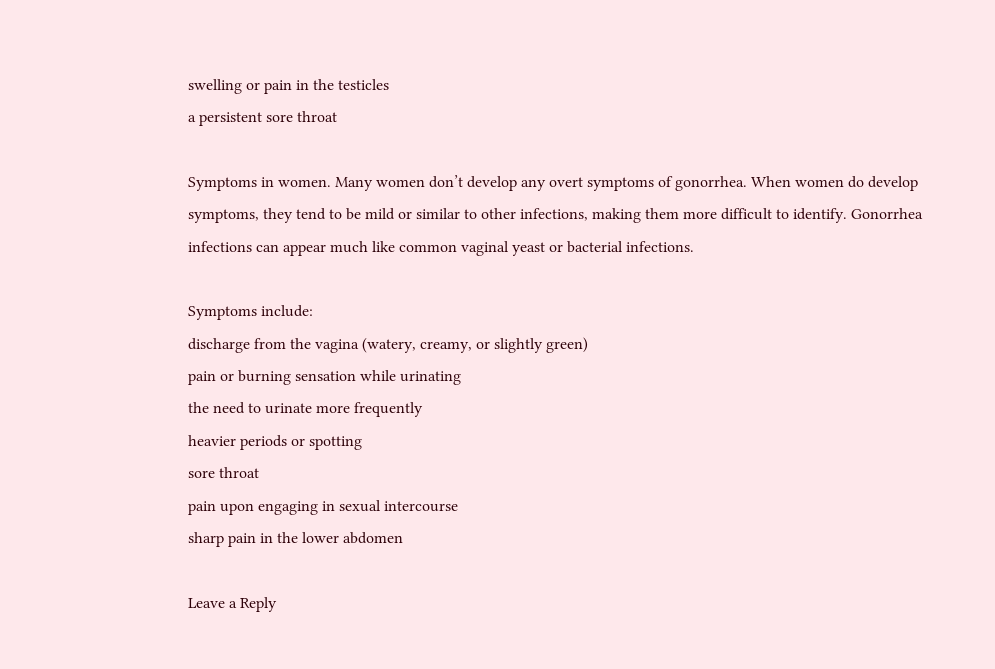swelling or pain in the testicles
a persistent sore throat

Symptoms in women. Many women don’t develop any overt symptoms of gonorrhea. When women do develop symptoms, they tend to be mild or similar to other infections, making them more difficult to identify. Gonorrhea infections can appear much like common vaginal yeast or bacterial infections.

Symptoms include:
discharge from the vagina (watery, creamy, or slightly green)
pain or burning sensation while urinating
the need to urinate more frequently
heavier periods or spotting
sore throat
pain upon engaging in sexual intercourse
sharp pain in the lower abdomen

Leave a Reply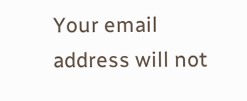Your email address will not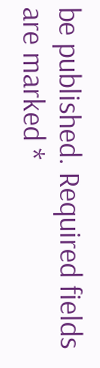be published. Required fields are marked *